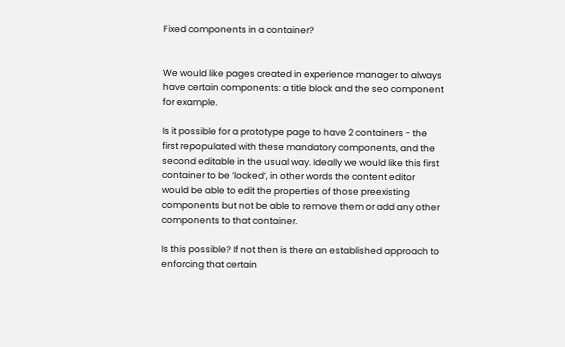Fixed components in a container?


We would like pages created in experience manager to always have certain components: a title block and the seo component for example.

Is it possible for a prototype page to have 2 containers - the first repopulated with these mandatory components, and the second editable in the usual way. Ideally we would like this first container to be ‘locked’, in other words the content editor would be able to edit the properties of those preexisting components but not be able to remove them or add any other components to that container.

Is this possible? If not then is there an established approach to enforcing that certain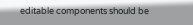editable components should be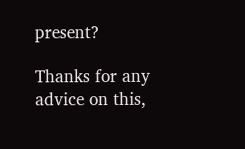present?

Thanks for any advice on this,